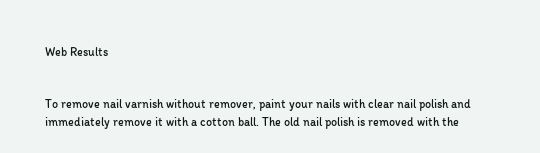Web Results


To remove nail varnish without remover, paint your nails with clear nail polish and immediately remove it with a cotton ball. The old nail polish is removed with the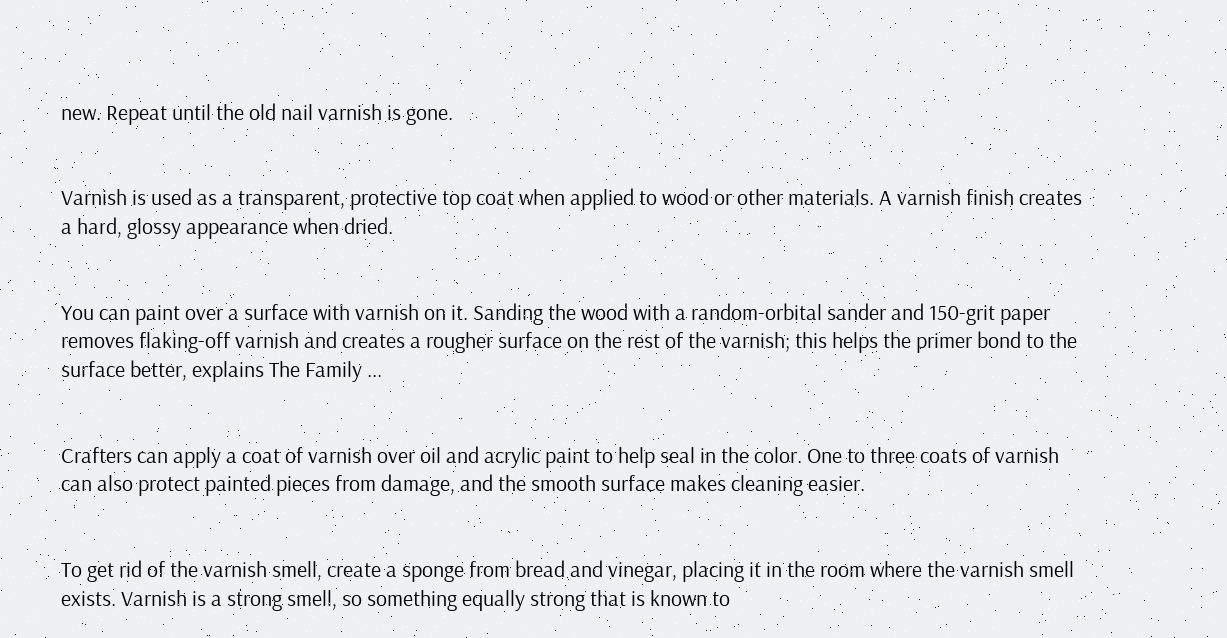new. Repeat until the old nail varnish is gone.


Varnish is used as a transparent, protective top coat when applied to wood or other materials. A varnish finish creates a hard, glossy appearance when dried.


You can paint over a surface with varnish on it. Sanding the wood with a random-orbital sander and 150-grit paper removes flaking-off varnish and creates a rougher surface on the rest of the varnish; this helps the primer bond to the surface better, explains The Family ...


Crafters can apply a coat of varnish over oil and acrylic paint to help seal in the color. One to three coats of varnish can also protect painted pieces from damage, and the smooth surface makes cleaning easier.


To get rid of the varnish smell, create a sponge from bread and vinegar, placing it in the room where the varnish smell exists. Varnish is a strong smell, so something equally strong that is known to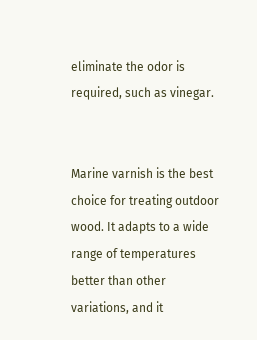eliminate the odor is required, such as vinegar.


Marine varnish is the best choice for treating outdoor wood. It adapts to a wide range of temperatures better than other variations, and it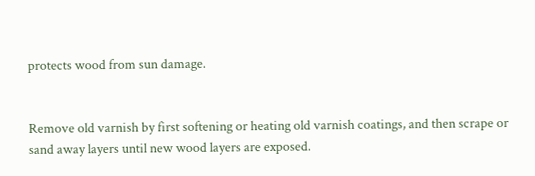protects wood from sun damage.


Remove old varnish by first softening or heating old varnish coatings, and then scrape or sand away layers until new wood layers are exposed.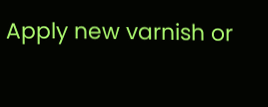Apply new varnish or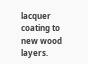lacquer coating to new wood layers.